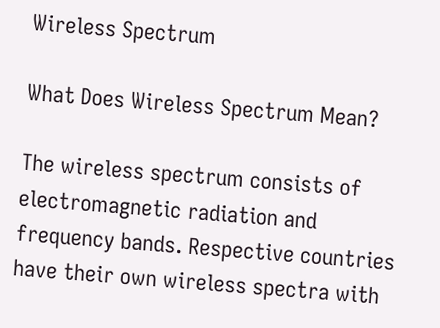Wireless Spectrum

What Does Wireless Spectrum Mean?

The wireless spectrum consists of electromagnetic radiation and frequency bands. Respective countries have their own wireless spectra with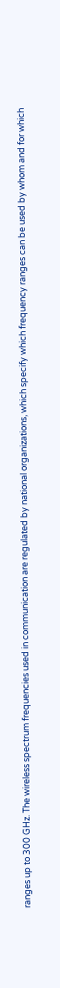ranges up to 300 GHz. The wireless spectrum frequencies used in communication are regulated by national organizations, which specify which frequency ranges can be used by whom and for which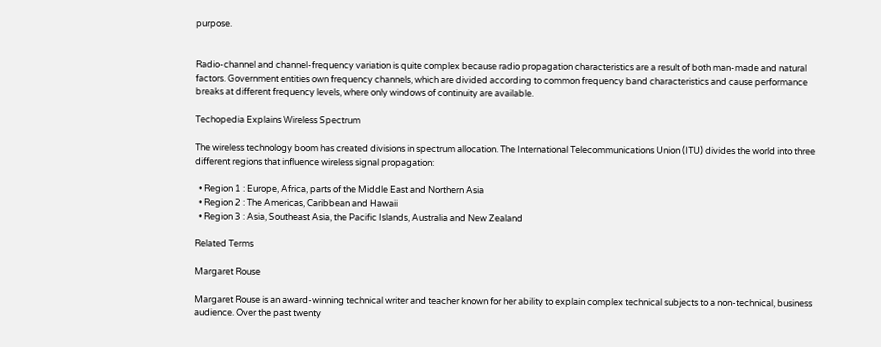purpose.


Radio-channel and channel-frequency variation is quite complex because radio propagation characteristics are a result of both man-made and natural factors. Government entities own frequency channels, which are divided according to common frequency band characteristics and cause performance breaks at different frequency levels, where only windows of continuity are available.

Techopedia Explains Wireless Spectrum

The wireless technology boom has created divisions in spectrum allocation. The International Telecommunications Union (ITU) divides the world into three different regions that influence wireless signal propagation:

  • Region 1 : Europe, Africa, parts of the Middle East and Northern Asia
  • Region 2 : The Americas, Caribbean and Hawaii
  • Region 3 : Asia, Southeast Asia, the Pacific Islands, Australia and New Zealand

Related Terms

Margaret Rouse

Margaret Rouse is an award-winning technical writer and teacher known for her ability to explain complex technical subjects to a non-technical, business audience. Over the past twenty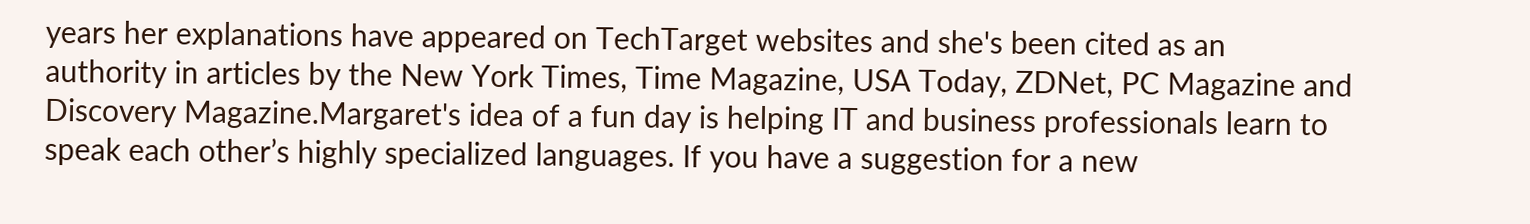years her explanations have appeared on TechTarget websites and she's been cited as an authority in articles by the New York Times, Time Magazine, USA Today, ZDNet, PC Magazine and Discovery Magazine.Margaret's idea of a fun day is helping IT and business professionals learn to speak each other’s highly specialized languages. If you have a suggestion for a new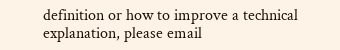definition or how to improve a technical explanation, please email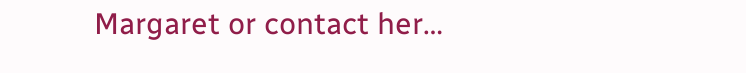Margaret or contact her…